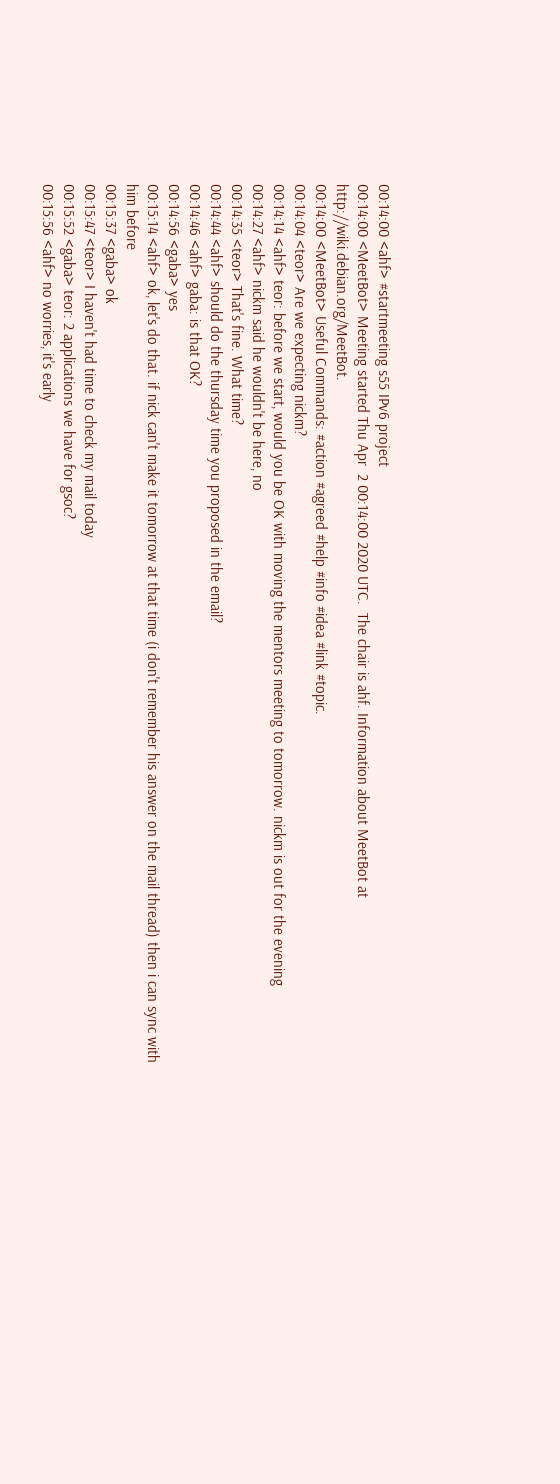00:14:00 <ahf> #startmeeting s55 IPv6 project
00:14:00 <MeetBot> Meeting started Thu Apr  2 00:14:00 2020 UTC.  The chair is ahf. Information about MeetBot at http://wiki.debian.org/MeetBot.
00:14:00 <MeetBot> Useful Commands: #action #agreed #help #info #idea #link #topic.
00:14:04 <teor> Are we expecting nickm?
00:14:14 <ahf> teor: before we start, would you be OK with moving the mentors meeting to tomorrow. nickm is out for the evening
00:14:27 <ahf> nickm said he wouldn't be here, no
00:14:35 <teor> That's fine. What time?
00:14:44 <ahf> should do the thursday time you proposed in the email?
00:14:46 <ahf> gaba: is that OK?
00:14:56 <gaba> yes
00:15:14 <ahf> ok, let's do that. if nick can't make it tomorrow at that time (i don't remember his answer on the mail thread) then i can sync with him before
00:15:37 <gaba> ok
00:15:47 <teor> I haven't had time to check my mail today
00:15:52 <gaba> teor: 2 applications we have for gsoc?
00:15:56 <ahf> no worries, it's early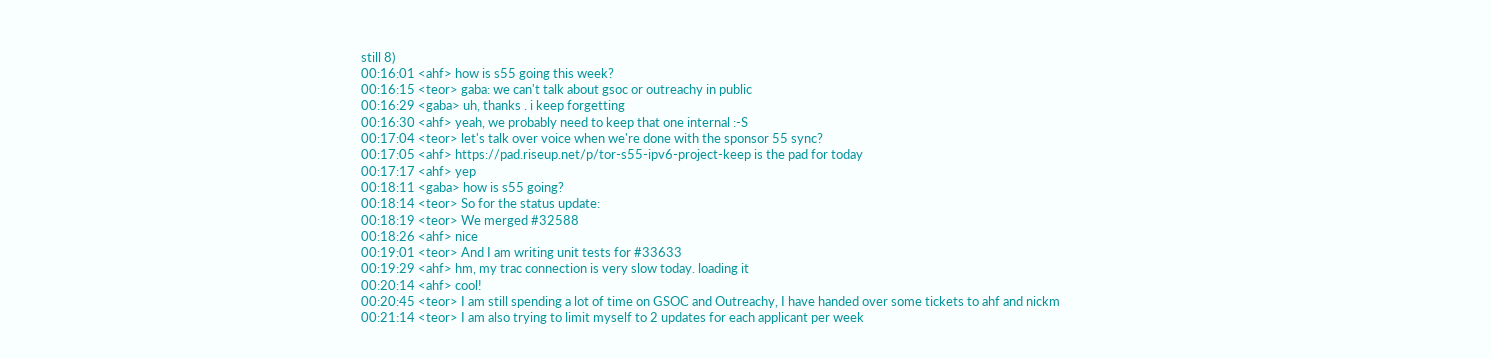still 8)
00:16:01 <ahf> how is s55 going this week?
00:16:15 <teor> gaba: we can't talk about gsoc or outreachy in public
00:16:29 <gaba> uh, thanks . i keep forgetting
00:16:30 <ahf> yeah, we probably need to keep that one internal :-S
00:17:04 <teor> let's talk over voice when we're done with the sponsor 55 sync?
00:17:05 <ahf> https://pad.riseup.net/p/tor-s55-ipv6-project-keep is the pad for today
00:17:17 <ahf> yep
00:18:11 <gaba> how is s55 going?
00:18:14 <teor> So for the status update:
00:18:19 <teor> We merged #32588
00:18:26 <ahf> nice
00:19:01 <teor> And I am writing unit tests for #33633
00:19:29 <ahf> hm, my trac connection is very slow today. loading it
00:20:14 <ahf> cool!
00:20:45 <teor> I am still spending a lot of time on GSOC and Outreachy, I have handed over some tickets to ahf and nickm
00:21:14 <teor> I am also trying to limit myself to 2 updates for each applicant per week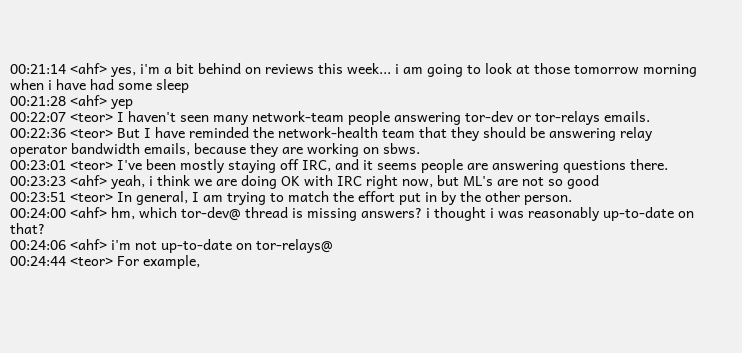00:21:14 <ahf> yes, i'm a bit behind on reviews this week... i am going to look at those tomorrow morning when i have had some sleep
00:21:28 <ahf> yep
00:22:07 <teor> I haven't seen many network-team people answering tor-dev or tor-relays emails.
00:22:36 <teor> But I have reminded the network-health team that they should be answering relay operator bandwidth emails, because they are working on sbws.
00:23:01 <teor> I've been mostly staying off IRC, and it seems people are answering questions there.
00:23:23 <ahf> yeah, i think we are doing OK with IRC right now, but ML's are not so good
00:23:51 <teor> In general, I am trying to match the effort put in by the other person.
00:24:00 <ahf> hm, which tor-dev@ thread is missing answers? i thought i was reasonably up-to-date on that?
00:24:06 <ahf> i'm not up-to-date on tor-relays@
00:24:44 <teor> For example,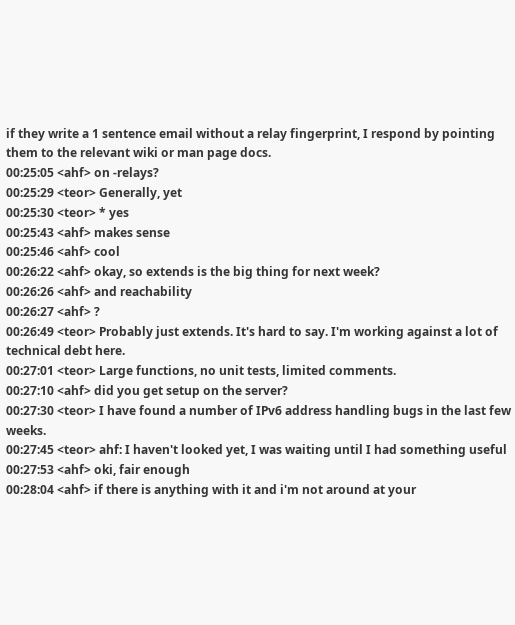if they write a 1 sentence email without a relay fingerprint, I respond by pointing them to the relevant wiki or man page docs.
00:25:05 <ahf> on -relays?
00:25:29 <teor> Generally, yet
00:25:30 <teor> * yes
00:25:43 <ahf> makes sense
00:25:46 <ahf> cool
00:26:22 <ahf> okay, so extends is the big thing for next week?
00:26:26 <ahf> and reachability
00:26:27 <ahf> ?
00:26:49 <teor> Probably just extends. It's hard to say. I'm working against a lot of technical debt here.
00:27:01 <teor> Large functions, no unit tests, limited comments.
00:27:10 <ahf> did you get setup on the server?
00:27:30 <teor> I have found a number of IPv6 address handling bugs in the last few weeks.
00:27:45 <teor> ahf: I haven't looked yet, I was waiting until I had something useful
00:27:53 <ahf> oki, fair enough
00:28:04 <ahf> if there is anything with it and i'm not around at your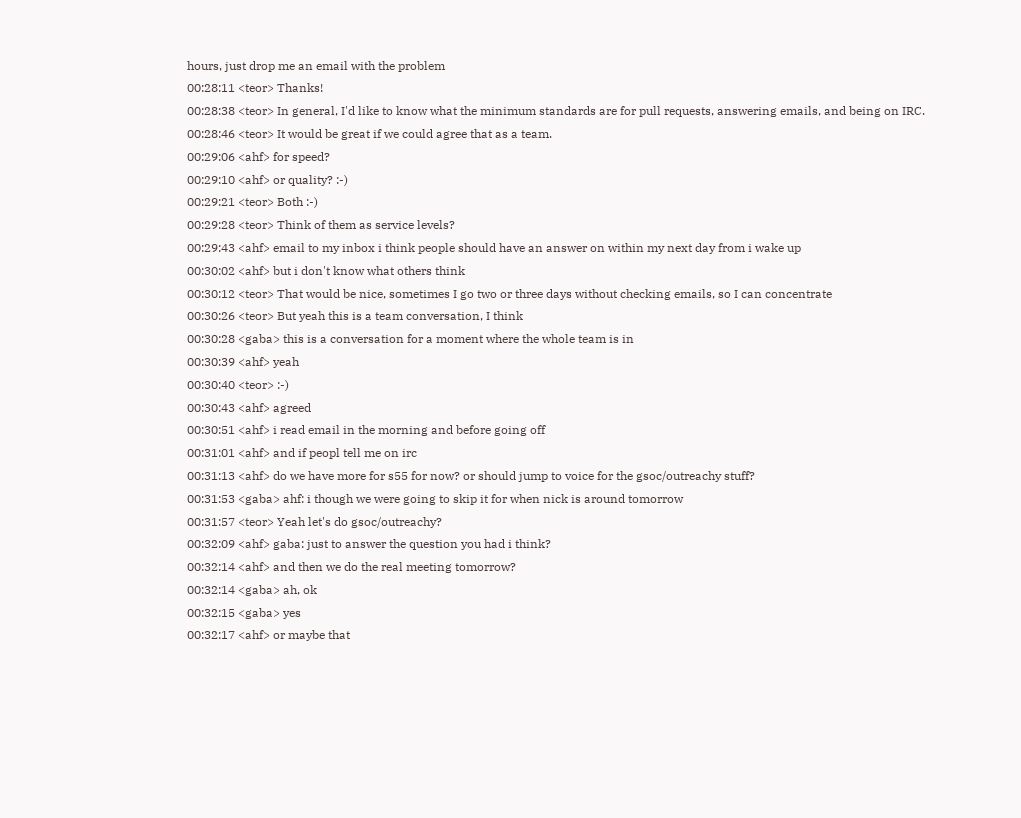hours, just drop me an email with the problem
00:28:11 <teor> Thanks!
00:28:38 <teor> In general, I'd like to know what the minimum standards are for pull requests, answering emails, and being on IRC.
00:28:46 <teor> It would be great if we could agree that as a team.
00:29:06 <ahf> for speed?
00:29:10 <ahf> or quality? :-)
00:29:21 <teor> Both :-)
00:29:28 <teor> Think of them as service levels?
00:29:43 <ahf> email to my inbox i think people should have an answer on within my next day from i wake up
00:30:02 <ahf> but i don't know what others think
00:30:12 <teor> That would be nice, sometimes I go two or three days without checking emails, so I can concentrate
00:30:26 <teor> But yeah this is a team conversation, I think
00:30:28 <gaba> this is a conversation for a moment where the whole team is in
00:30:39 <ahf> yeah
00:30:40 <teor> :-)
00:30:43 <ahf> agreed
00:30:51 <ahf> i read email in the morning and before going off
00:31:01 <ahf> and if peopl tell me on irc
00:31:13 <ahf> do we have more for s55 for now? or should jump to voice for the gsoc/outreachy stuff?
00:31:53 <gaba> ahf: i though we were going to skip it for when nick is around tomorrow
00:31:57 <teor> Yeah let's do gsoc/outreachy?
00:32:09 <ahf> gaba: just to answer the question you had i think?
00:32:14 <ahf> and then we do the real meeting tomorrow?
00:32:14 <gaba> ah, ok
00:32:15 <gaba> yes
00:32:17 <ahf> or maybe that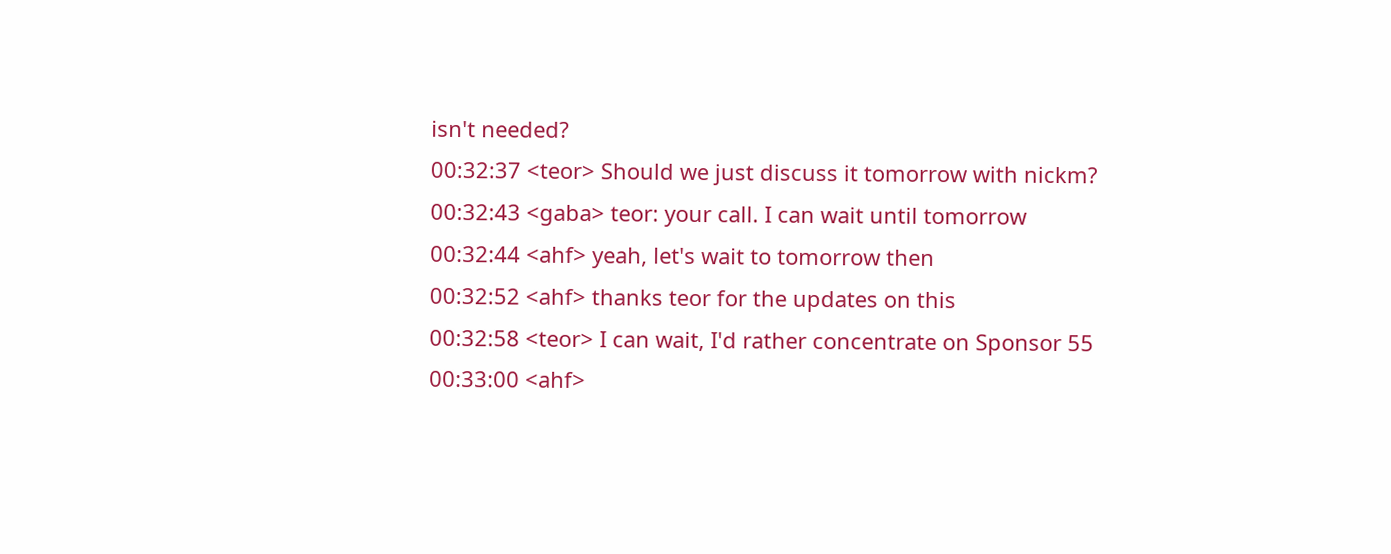isn't needed?
00:32:37 <teor> Should we just discuss it tomorrow with nickm?
00:32:43 <gaba> teor: your call. I can wait until tomorrow
00:32:44 <ahf> yeah, let's wait to tomorrow then
00:32:52 <ahf> thanks teor for the updates on this
00:32:58 <teor> I can wait, I'd rather concentrate on Sponsor 55
00:33:00 <ahf>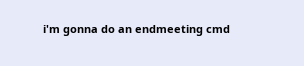i'm gonna do an endmeeting cmd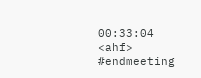00:33:04 <ahf> #endmeeting